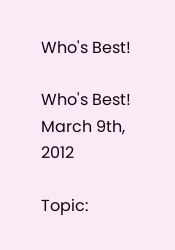Who's Best!

Who's Best!
March 9th, 2012

Topic: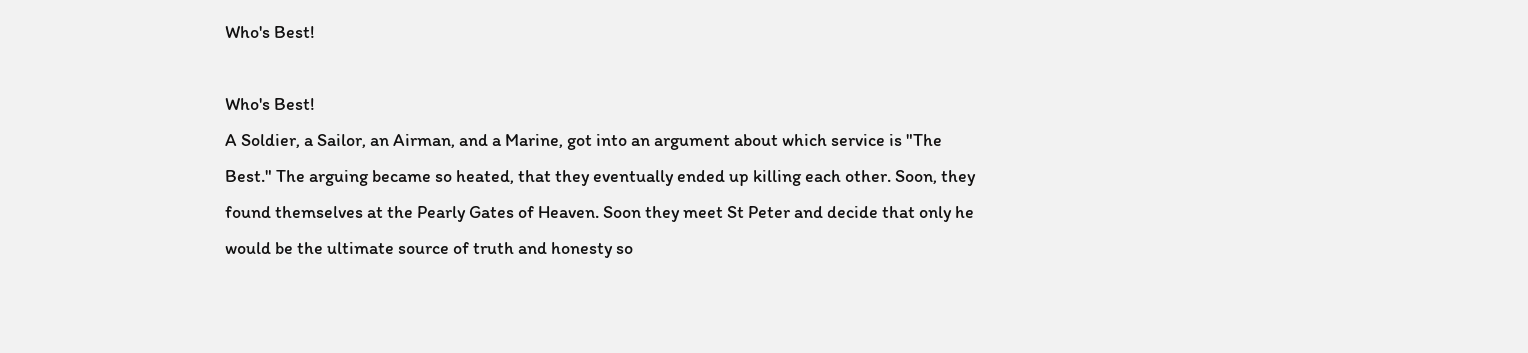Who's Best!

Who's Best!
A Soldier, a Sailor, an Airman, and a Marine, got into an argument about which service is "The Best." The arguing became so heated, that they eventually ended up killing each other. Soon, they found themselves at the Pearly Gates of Heaven. Soon they meet St Peter and decide that only he would be the ultimate source of truth and honesty so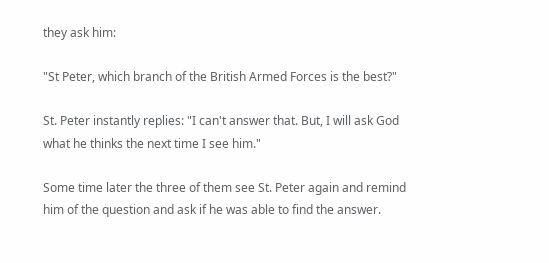they ask him:

"St Peter, which branch of the British Armed Forces is the best?"

St. Peter instantly replies: "I can't answer that. But, I will ask God what he thinks the next time I see him."

Some time later the three of them see St. Peter again and remind him of the question and ask if he was able to find the answer.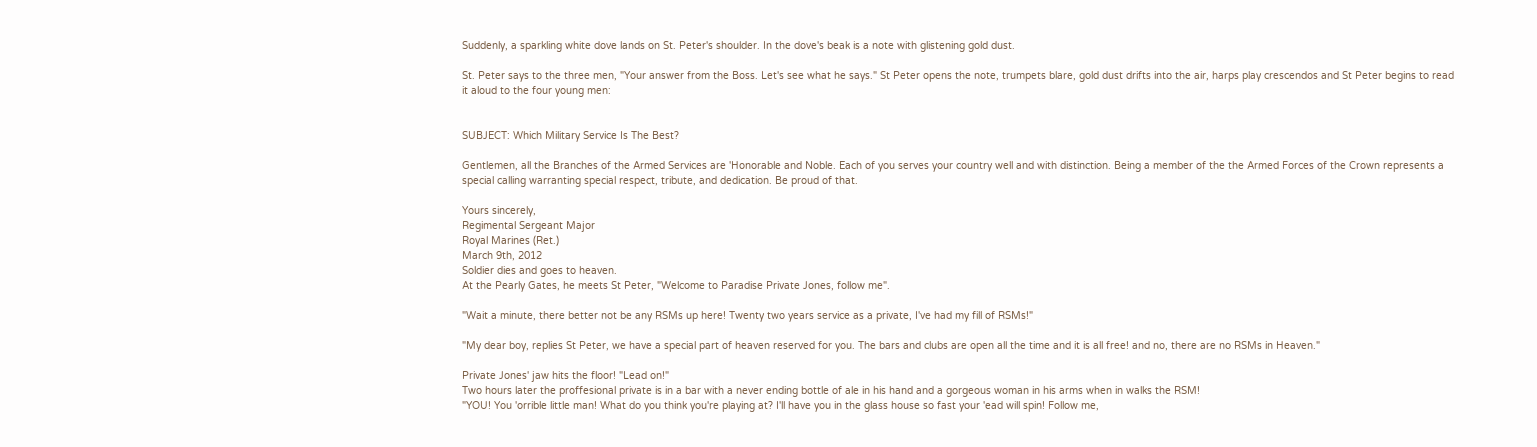Suddenly, a sparkling white dove lands on St. Peter's shoulder. In the dove's beak is a note with glistening gold dust.

St. Peter says to the three men, "Your answer from the Boss. Let's see what he says." St Peter opens the note, trumpets blare, gold dust drifts into the air, harps play crescendos and St Peter begins to read it aloud to the four young men:


SUBJECT: Which Military Service Is The Best?

Gentlemen, all the Branches of the Armed Services are 'Honorable and Noble. Each of you serves your country well and with distinction. Being a member of the the Armed Forces of the Crown represents a special calling warranting special respect, tribute, and dedication. Be proud of that.

Yours sincerely,
Regimental Sergeant Major
Royal Marines (Ret.)
March 9th, 2012
Soldier dies and goes to heaven.
At the Pearly Gates, he meets St Peter, "Welcome to Paradise Private Jones, follow me".

"Wait a minute, there better not be any RSMs up here! Twenty two years service as a private, I've had my fill of RSMs!"

"My dear boy, replies St Peter, we have a special part of heaven reserved for you. The bars and clubs are open all the time and it is all free! and no, there are no RSMs in Heaven."

Private Jones' jaw hits the floor! "Lead on!"
Two hours later the proffesional private is in a bar with a never ending bottle of ale in his hand and a gorgeous woman in his arms when in walks the RSM!
"YOU! You 'orrible little man! What do you think you're playing at? I'll have you in the glass house so fast your 'ead will spin! Follow me,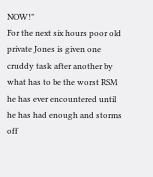NOW!"
For the next six hours poor old private Jones is given one cruddy task after another by what has to be the worst RSM he has ever encountered until he has had enough and storms off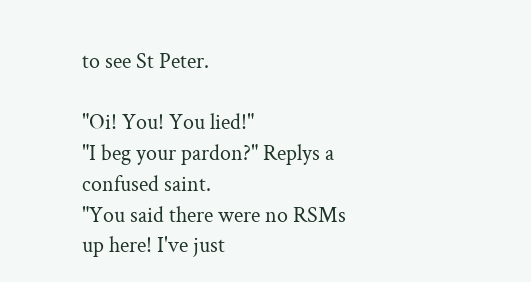to see St Peter.

"Oi! You! You lied!"
"I beg your pardon?" Replys a confused saint.
"You said there were no RSMs up here! I've just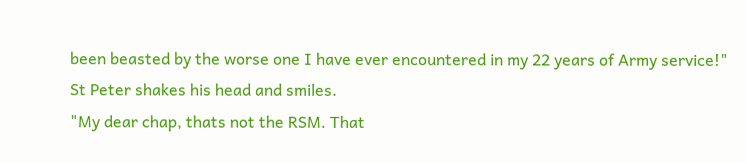been beasted by the worse one I have ever encountered in my 22 years of Army service!"
St Peter shakes his head and smiles.
"My dear chap, thats not the RSM. That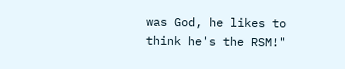was God, he likes to think he's the RSM!"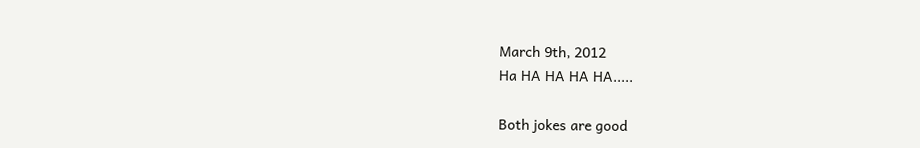March 9th, 2012
Ha HA HA HA HA.....

Both jokes are good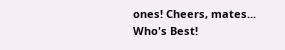ones! Cheers, mates...
Who's Best!